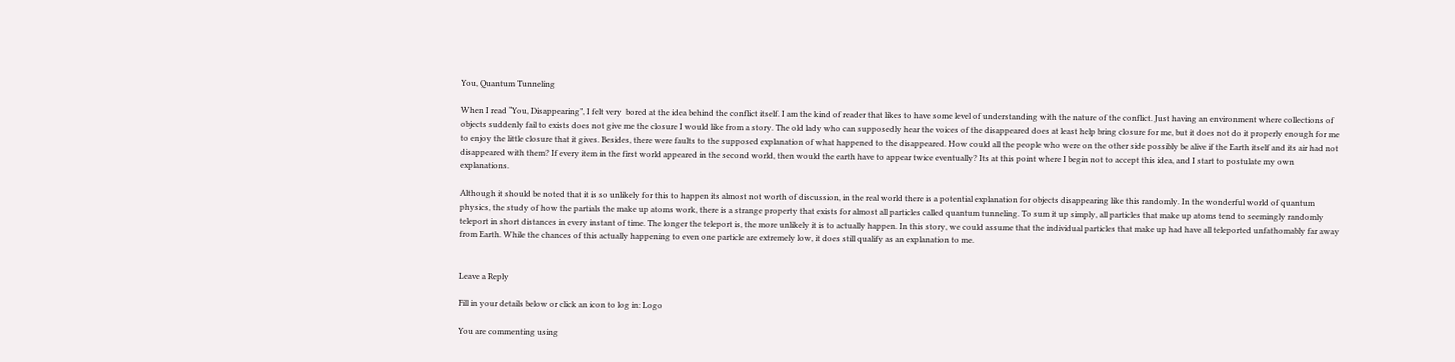You, Quantum Tunneling

When I read “You, Disappearing”, I felt very  bored at the idea behind the conflict itself. I am the kind of reader that likes to have some level of understanding with the nature of the conflict. Just having an environment where collections of objects suddenly fail to exists does not give me the closure I would like from a story. The old lady who can supposedly hear the voices of the disappeared does at least help bring closure for me, but it does not do it properly enough for me to enjoy the little closure that it gives. Besides, there were faults to the supposed explanation of what happened to the disappeared. How could all the people who were on the other side possibly be alive if the Earth itself and its air had not disappeared with them? If every item in the first world appeared in the second world, then would the earth have to appear twice eventually? Its at this point where I begin not to accept this idea, and I start to postulate my own explanations.

Although it should be noted that it is so unlikely for this to happen its almost not worth of discussion, in the real world there is a potential explanation for objects disappearing like this randomly. In the wonderful world of quantum physics, the study of how the partials the make up atoms work, there is a strange property that exists for almost all particles called quantum tunneling. To sum it up simply, all particles that make up atoms tend to seemingly randomly teleport in short distances in every instant of time. The longer the teleport is, the more unlikely it is to actually happen. In this story, we could assume that the individual particles that make up had have all teleported unfathomably far away from Earth. While the chances of this actually happening to even one particle are extremely low, it does still qualify as an explanation to me.


Leave a Reply

Fill in your details below or click an icon to log in: Logo

You are commenting using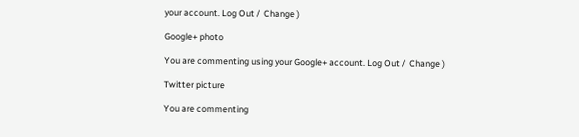your account. Log Out /  Change )

Google+ photo

You are commenting using your Google+ account. Log Out /  Change )

Twitter picture

You are commenting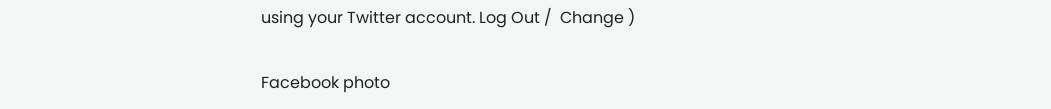using your Twitter account. Log Out /  Change )

Facebook photo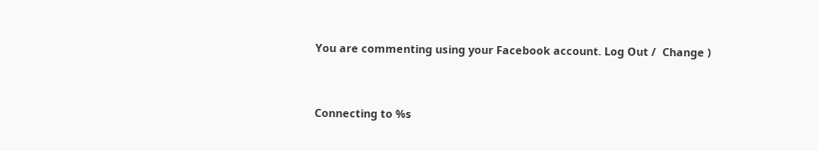You are commenting using your Facebook account. Log Out /  Change )


Connecting to %s